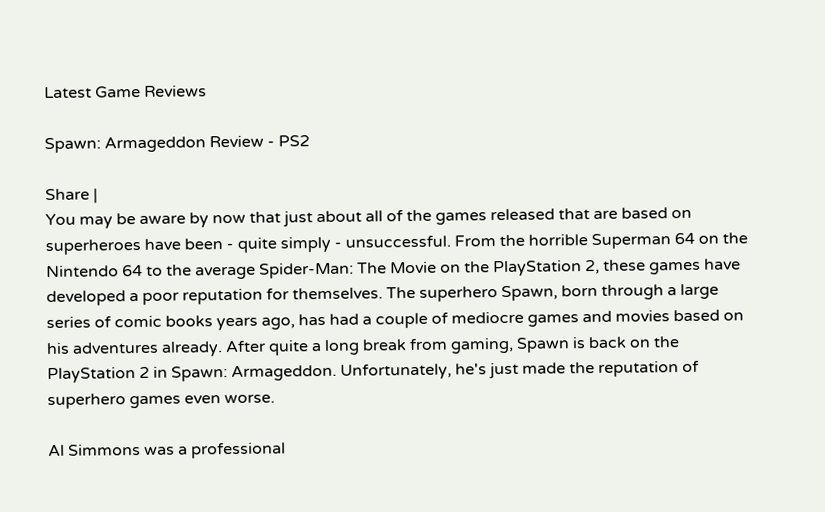Latest Game Reviews

Spawn: Armageddon Review - PS2

Share |
You may be aware by now that just about all of the games released that are based on superheroes have been - quite simply - unsuccessful. From the horrible Superman 64 on the Nintendo 64 to the average Spider-Man: The Movie on the PlayStation 2, these games have developed a poor reputation for themselves. The superhero Spawn, born through a large series of comic books years ago, has had a couple of mediocre games and movies based on his adventures already. After quite a long break from gaming, Spawn is back on the PlayStation 2 in Spawn: Armageddon. Unfortunately, he's just made the reputation of superhero games even worse.

Al Simmons was a professional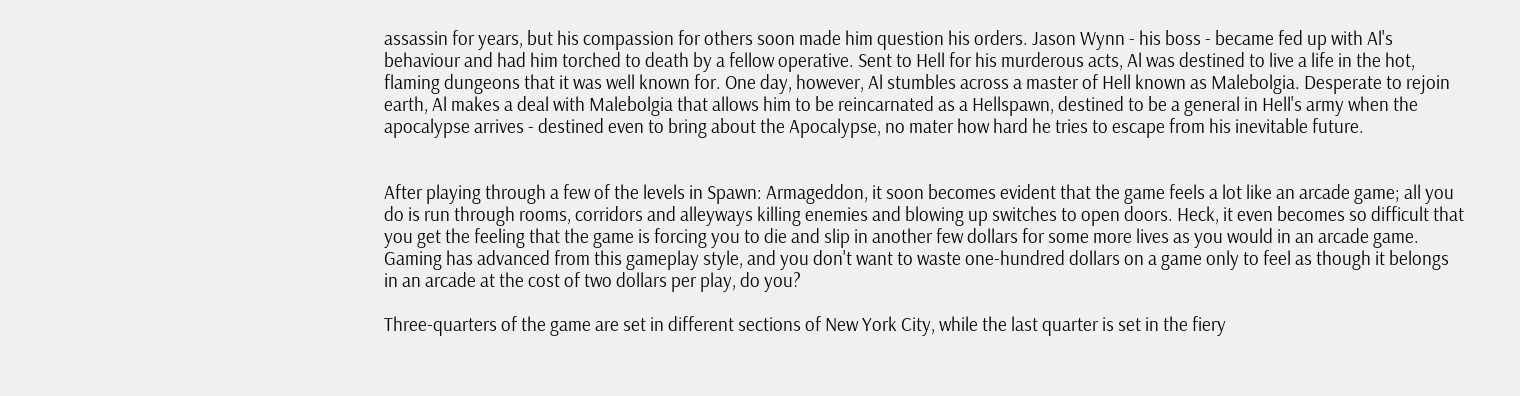assassin for years, but his compassion for others soon made him question his orders. Jason Wynn - his boss - became fed up with Al's behaviour and had him torched to death by a fellow operative. Sent to Hell for his murderous acts, Al was destined to live a life in the hot, flaming dungeons that it was well known for. One day, however, Al stumbles across a master of Hell known as Malebolgia. Desperate to rejoin earth, Al makes a deal with Malebolgia that allows him to be reincarnated as a Hellspawn, destined to be a general in Hell's army when the apocalypse arrives - destined even to bring about the Apocalypse, no mater how hard he tries to escape from his inevitable future.


After playing through a few of the levels in Spawn: Armageddon, it soon becomes evident that the game feels a lot like an arcade game; all you do is run through rooms, corridors and alleyways killing enemies and blowing up switches to open doors. Heck, it even becomes so difficult that you get the feeling that the game is forcing you to die and slip in another few dollars for some more lives as you would in an arcade game. Gaming has advanced from this gameplay style, and you don't want to waste one-hundred dollars on a game only to feel as though it belongs in an arcade at the cost of two dollars per play, do you?

Three-quarters of the game are set in different sections of New York City, while the last quarter is set in the fiery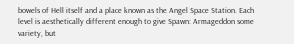bowels of Hell itself and a place known as the Angel Space Station. Each level is aesthetically different enough to give Spawn: Armageddon some variety, but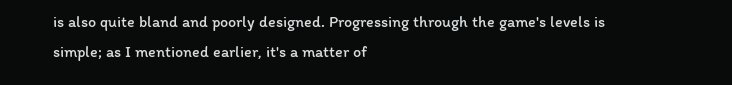is also quite bland and poorly designed. Progressing through the game's levels is simple; as I mentioned earlier, it's a matter of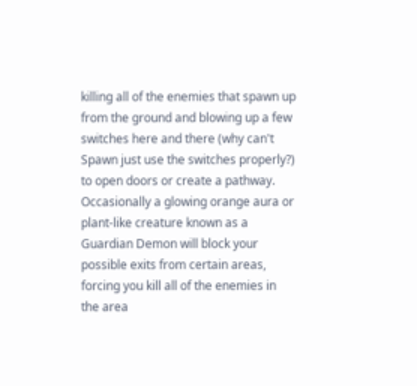killing all of the enemies that spawn up from the ground and blowing up a few switches here and there (why can't Spawn just use the switches properly?) to open doors or create a pathway. Occasionally a glowing orange aura or plant-like creature known as a Guardian Demon will block your possible exits from certain areas, forcing you kill all of the enemies in the area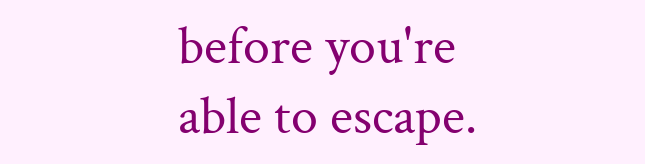before you're able to escape.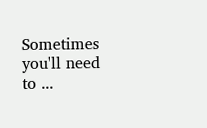Sometimes you'll need to ...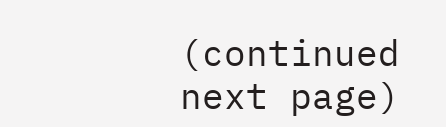(continued next page)